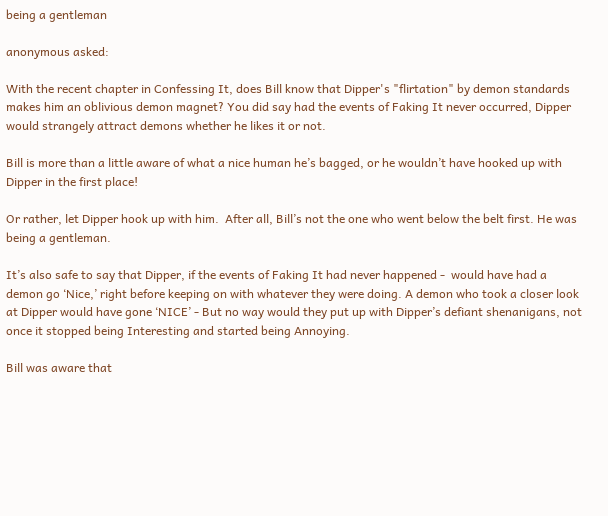being a gentleman

anonymous asked:

With the recent chapter in Confessing It, does Bill know that Dipper's "flirtation" by demon standards makes him an oblivious demon magnet? You did say had the events of Faking It never occurred, Dipper would strangely attract demons whether he likes it or not.

Bill is more than a little aware of what a nice human he’s bagged, or he wouldn’t have hooked up with Dipper in the first place!

Or rather, let Dipper hook up with him.  After all, Bill’s not the one who went below the belt first. He was being a gentleman.

It’s also safe to say that Dipper, if the events of Faking It had never happened -  would have had a demon go ‘Nice,’ right before keeping on with whatever they were doing. A demon who took a closer look at Dipper would have gone ‘NICE’ - But no way would they put up with Dipper’s defiant shenanigans, not once it stopped being Interesting and started being Annoying.

Bill was aware that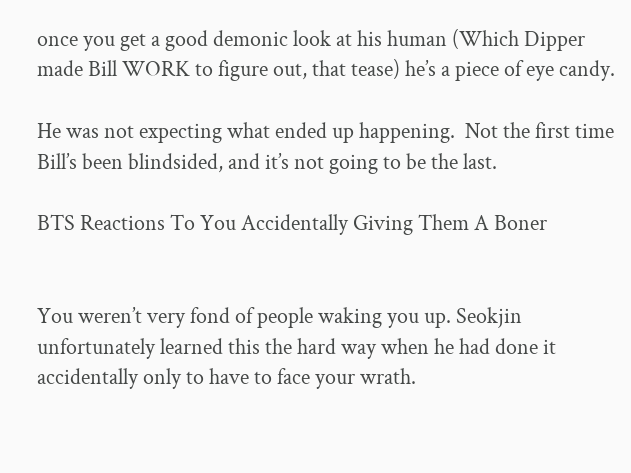once you get a good demonic look at his human (Which Dipper made Bill WORK to figure out, that tease) he’s a piece of eye candy.

He was not expecting what ended up happening.  Not the first time Bill’s been blindsided, and it’s not going to be the last.

BTS Reactions To You Accidentally Giving Them A Boner


You weren’t very fond of people waking you up. Seokjin unfortunately learned this the hard way when he had done it accidentally only to have to face your wrath.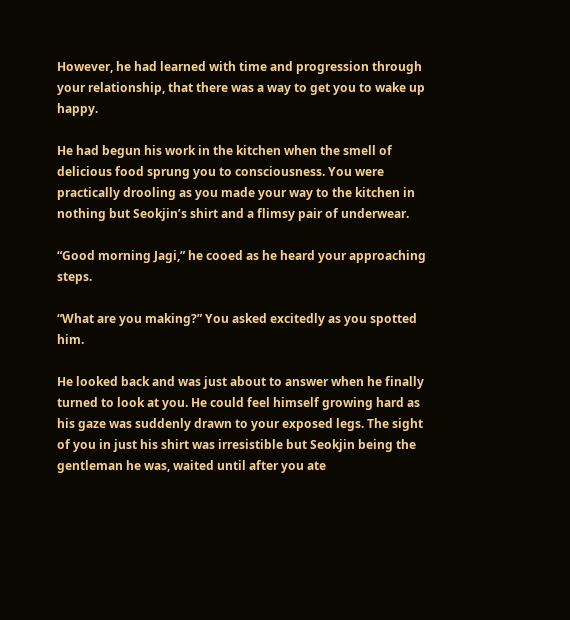However, he had learned with time and progression through your relationship, that there was a way to get you to wake up happy.

He had begun his work in the kitchen when the smell of delicious food sprung you to consciousness. You were practically drooling as you made your way to the kitchen in nothing but Seokjin’s shirt and a flimsy pair of underwear.

“Good morning Jagi,” he cooed as he heard your approaching steps.

“What are you making?” You asked excitedly as you spotted him.

He looked back and was just about to answer when he finally turned to look at you. He could feel himself growing hard as his gaze was suddenly drawn to your exposed legs. The sight of you in just his shirt was irresistible but Seokjin being the gentleman he was, waited until after you ate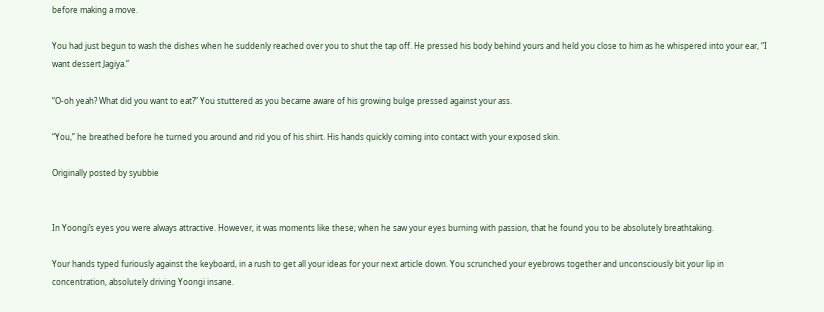before making a move.

You had just begun to wash the dishes when he suddenly reached over you to shut the tap off. He pressed his body behind yours and held you close to him as he whispered into your ear, “I want dessert Jagiya.”

“O-oh yeah? What did you want to eat?” You stuttered as you became aware of his growing bulge pressed against your ass.

“You,” he breathed before he turned you around and rid you of his shirt. His hands quickly coming into contact with your exposed skin.

Originally posted by syubbie


In Yoongi’s eyes you were always attractive. However, it was moments like these; when he saw your eyes burning with passion, that he found you to be absolutely breathtaking.

Your hands typed furiously against the keyboard, in a rush to get all your ideas for your next article down. You scrunched your eyebrows together and unconsciously bit your lip in concentration, absolutely driving Yoongi insane.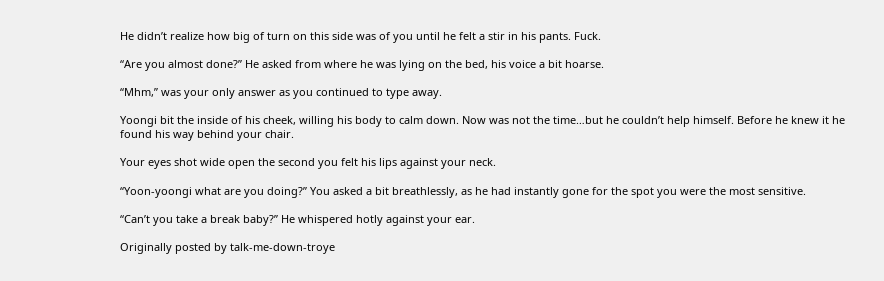He didn’t realize how big of turn on this side was of you until he felt a stir in his pants. Fuck.

“Are you almost done?” He asked from where he was lying on the bed, his voice a bit hoarse.

“Mhm,” was your only answer as you continued to type away.

Yoongi bit the inside of his cheek, willing his body to calm down. Now was not the time…but he couldn’t help himself. Before he knew it he found his way behind your chair.

Your eyes shot wide open the second you felt his lips against your neck.

“Yoon-yoongi what are you doing?” You asked a bit breathlessly, as he had instantly gone for the spot you were the most sensitive.

“Can’t you take a break baby?” He whispered hotly against your ear.

Originally posted by talk-me-down-troye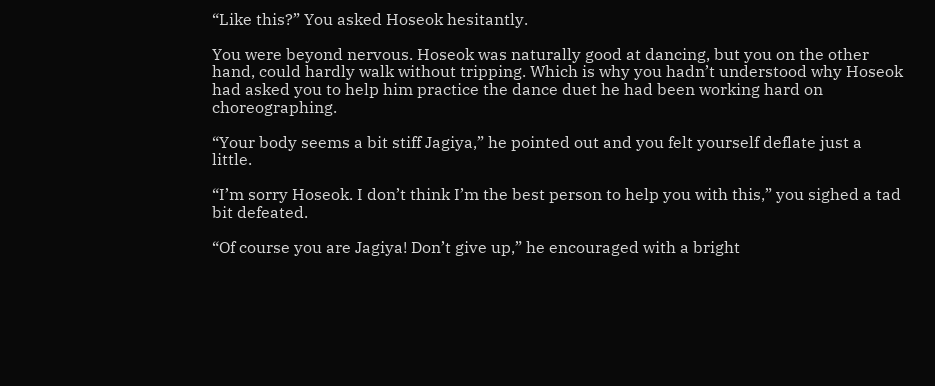“Like this?” You asked Hoseok hesitantly.

You were beyond nervous. Hoseok was naturally good at dancing, but you on the other hand, could hardly walk without tripping. Which is why you hadn’t understood why Hoseok had asked you to help him practice the dance duet he had been working hard on choreographing.

“Your body seems a bit stiff Jagiya,” he pointed out and you felt yourself deflate just a little.

“I’m sorry Hoseok. I don’t think I’m the best person to help you with this,” you sighed a tad bit defeated.

“Of course you are Jagiya! Don’t give up,” he encouraged with a bright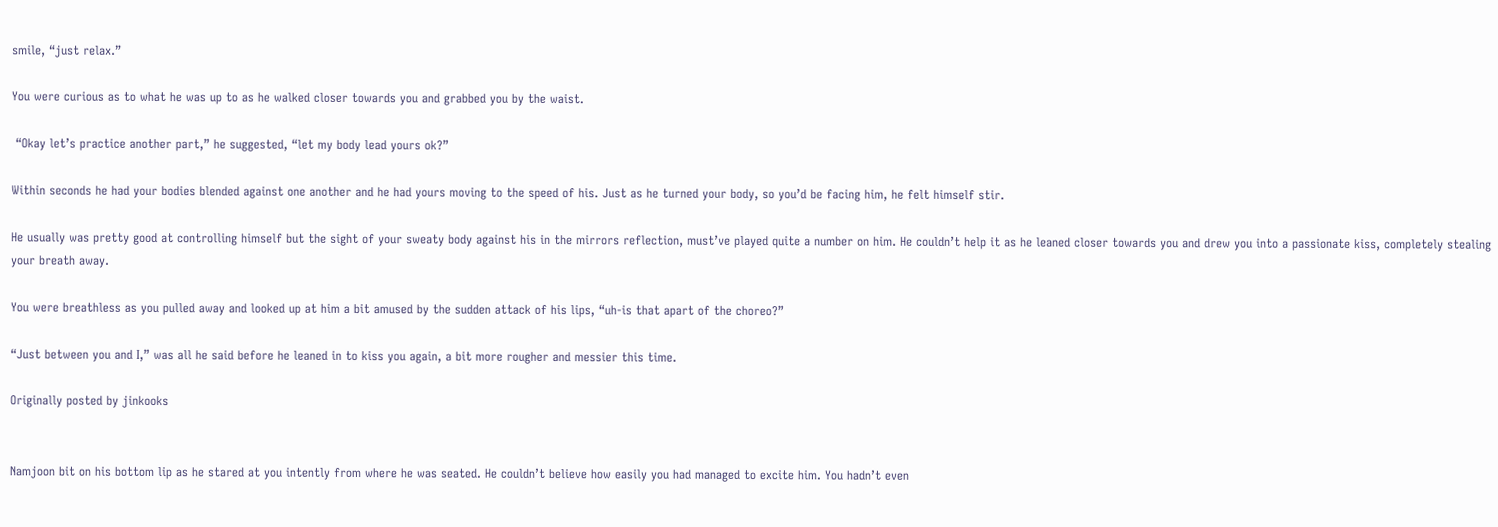smile, “just relax.”

You were curious as to what he was up to as he walked closer towards you and grabbed you by the waist.

 “Okay let’s practice another part,” he suggested, “let my body lead yours ok?”

Within seconds he had your bodies blended against one another and he had yours moving to the speed of his. Just as he turned your body, so you’d be facing him, he felt himself stir.

He usually was pretty good at controlling himself but the sight of your sweaty body against his in the mirrors reflection, must’ve played quite a number on him. He couldn’t help it as he leaned closer towards you and drew you into a passionate kiss, completely stealing your breath away.

You were breathless as you pulled away and looked up at him a bit amused by the sudden attack of his lips, “uh-is that apart of the choreo?”

“Just between you and I,” was all he said before he leaned in to kiss you again, a bit more rougher and messier this time.

Originally posted by jinkooks


Namjoon bit on his bottom lip as he stared at you intently from where he was seated. He couldn’t believe how easily you had managed to excite him. You hadn’t even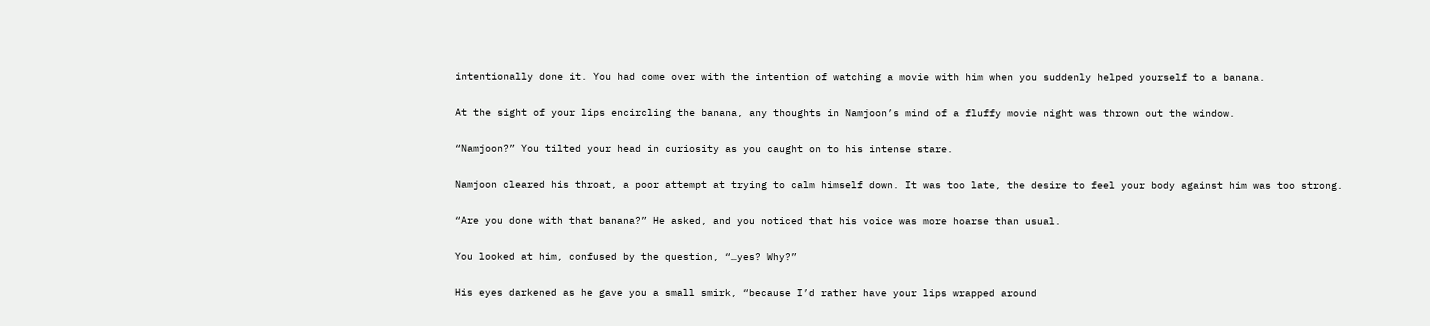intentionally done it. You had come over with the intention of watching a movie with him when you suddenly helped yourself to a banana.

At the sight of your lips encircling the banana, any thoughts in Namjoon’s mind of a fluffy movie night was thrown out the window.

“Namjoon?” You tilted your head in curiosity as you caught on to his intense stare.

Namjoon cleared his throat, a poor attempt at trying to calm himself down. It was too late, the desire to feel your body against him was too strong.

“Are you done with that banana?” He asked, and you noticed that his voice was more hoarse than usual.

You looked at him, confused by the question, “…yes? Why?”

His eyes darkened as he gave you a small smirk, “because I’d rather have your lips wrapped around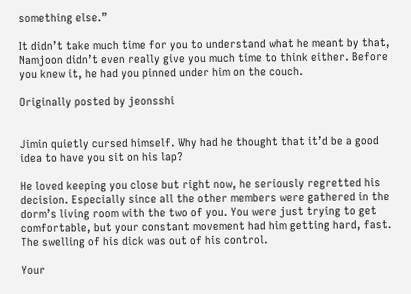something else.”

It didn’t take much time for you to understand what he meant by that, Namjoon didn’t even really give you much time to think either. Before you knew it, he had you pinned under him on the couch.

Originally posted by jeonsshi


Jimin quietly cursed himself. Why had he thought that it’d be a good idea to have you sit on his lap?

He loved keeping you close but right now, he seriously regretted his decision. Especially since all the other members were gathered in the dorm’s living room with the two of you. You were just trying to get comfortable, but your constant movement had him getting hard, fast. The swelling of his dick was out of his control.

Your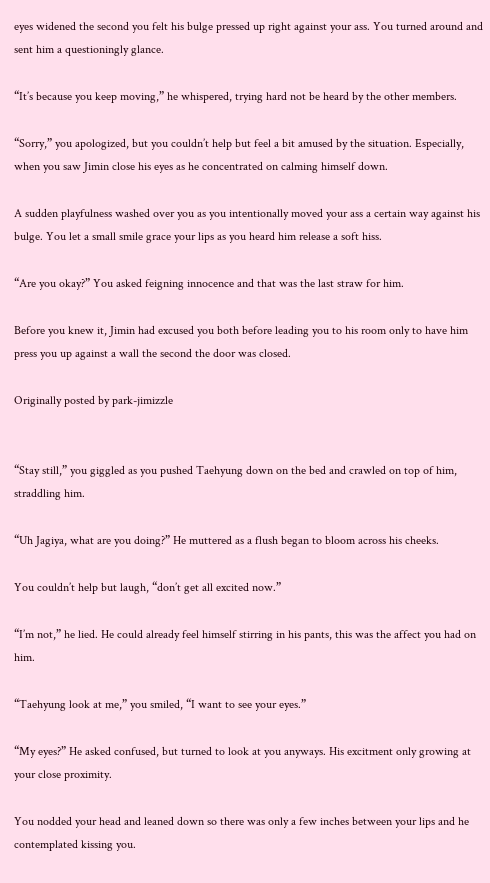eyes widened the second you felt his bulge pressed up right against your ass. You turned around and sent him a questioningly glance.

“It’s because you keep moving,” he whispered, trying hard not be heard by the other members.

“Sorry,” you apologized, but you couldn’t help but feel a bit amused by the situation. Especially, when you saw Jimin close his eyes as he concentrated on calming himself down.

A sudden playfulness washed over you as you intentionally moved your ass a certain way against his bulge. You let a small smile grace your lips as you heard him release a soft hiss.

“Are you okay?” You asked feigning innocence and that was the last straw for him.

Before you knew it, Jimin had excused you both before leading you to his room only to have him press you up against a wall the second the door was closed.

Originally posted by park-jimizzle


“Stay still,” you giggled as you pushed Taehyung down on the bed and crawled on top of him, straddling him.

“Uh Jagiya, what are you doing?” He muttered as a flush began to bloom across his cheeks.

You couldn’t help but laugh, “don’t get all excited now.”

“I’m not,” he lied. He could already feel himself stirring in his pants, this was the affect you had on him.

“Taehyung look at me,” you smiled, “I want to see your eyes.”

“My eyes?” He asked confused, but turned to look at you anyways. His excitment only growing at your close proximity.

You nodded your head and leaned down so there was only a few inches between your lips and he contemplated kissing you.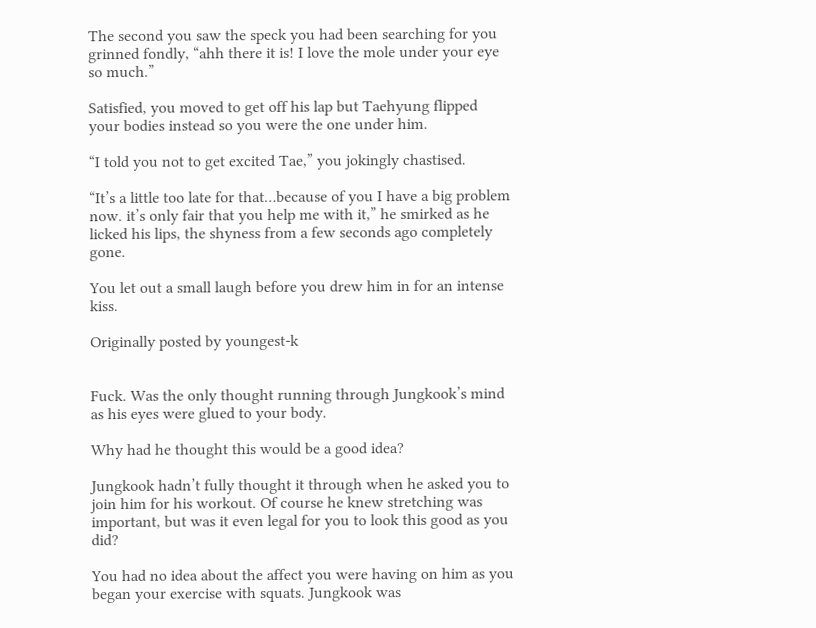The second you saw the speck you had been searching for you grinned fondly, “ahh there it is! I love the mole under your eye so much.”

Satisfied, you moved to get off his lap but Taehyung flipped your bodies instead so you were the one under him.

“I told you not to get excited Tae,” you jokingly chastised.

“It’s a little too late for that…because of you I have a big problem now. it’s only fair that you help me with it,” he smirked as he licked his lips, the shyness from a few seconds ago completely gone.

You let out a small laugh before you drew him in for an intense kiss.

Originally posted by youngest-k


Fuck. Was the only thought running through Jungkook’s mind as his eyes were glued to your body.

Why had he thought this would be a good idea?

Jungkook hadn’t fully thought it through when he asked you to join him for his workout. Of course he knew stretching was important, but was it even legal for you to look this good as you did?

You had no idea about the affect you were having on him as you began your exercise with squats. Jungkook was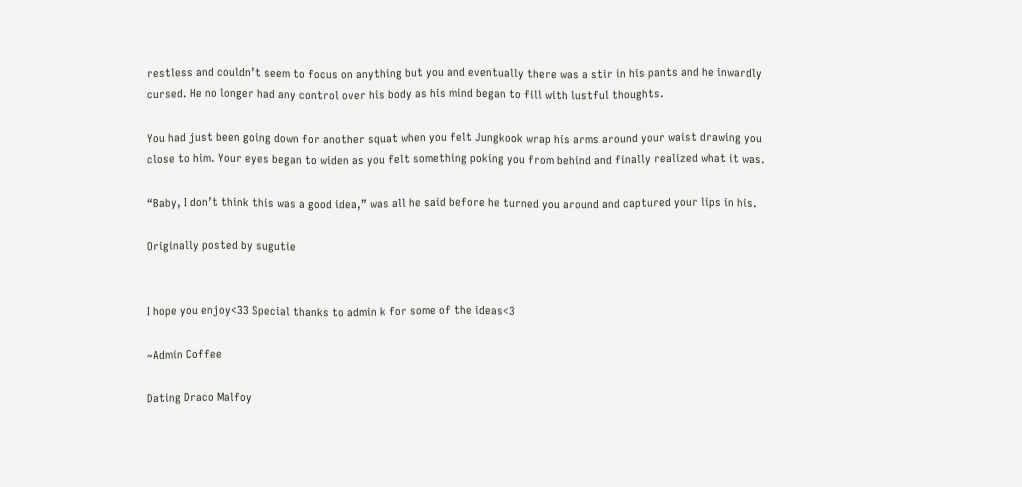restless and couldn’t seem to focus on anything but you and eventually there was a stir in his pants and he inwardly cursed. He no longer had any control over his body as his mind began to fill with lustful thoughts.

You had just been going down for another squat when you felt Jungkook wrap his arms around your waist drawing you close to him. Your eyes began to widen as you felt something poking you from behind and finally realized what it was.

“Baby, I don’t think this was a good idea,” was all he said before he turned you around and captured your lips in his.

Originally posted by sugutie


I hope you enjoy<33 Special thanks to admin k for some of the ideas<3

~Admin Coffee

Dating Draco Malfoy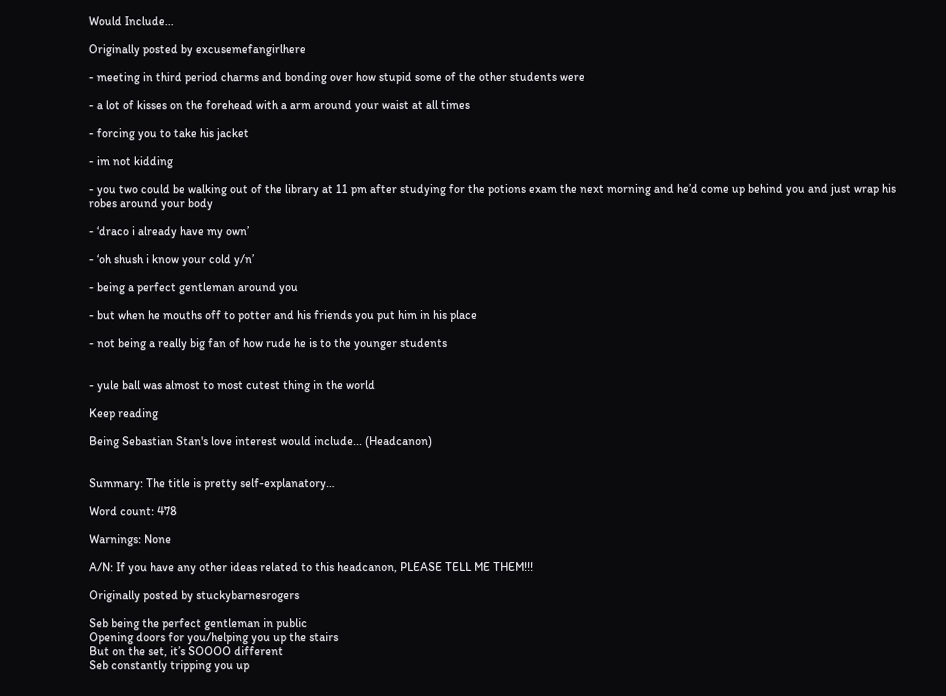Would Include...

Originally posted by excusemefangirlhere

- meeting in third period charms and bonding over how stupid some of the other students were

- a lot of kisses on the forehead with a arm around your waist at all times

- forcing you to take his jacket

- im not kidding

- you two could be walking out of the library at 11 pm after studying for the potions exam the next morning and he’d come up behind you and just wrap his robes around your body

- ‘draco i already have my own’

- ‘oh shush i know your cold y/n’

- being a perfect gentleman around you

- but when he mouths off to potter and his friends you put him in his place

- not being a really big fan of how rude he is to the younger students


- yule ball was almost to most cutest thing in the world

Keep reading

Being Sebastian Stan's love interest would include... (Headcanon)


Summary: The title is pretty self-explanatory…

Word count: 478

Warnings: None

A/N: If you have any other ideas related to this headcanon, PLEASE TELL ME THEM!!!

Originally posted by stuckybarnesrogers

Seb being the perfect gentleman in public
Opening doors for you/helping you up the stairs
But on the set, it’s SOOOO different
Seb constantly tripping you up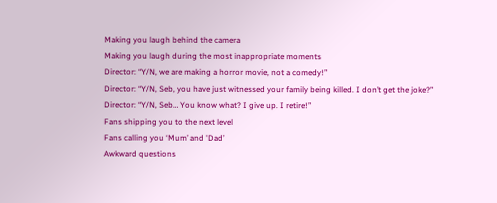Making you laugh behind the camera
Making you laugh during the most inappropriate moments
Director: “Y/N, we are making a horror movie, not a comedy!”
Director: “Y/N, Seb, you have just witnessed your family being killed. I don’t get the joke?”
Director: “Y/N, Seb… You know what? I give up. I retire!”
Fans shipping you to the next level
Fans calling you ‘Mum’ and 'Dad’
Awkward questions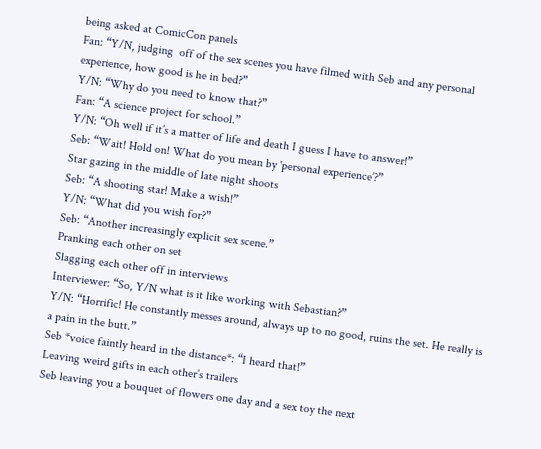being asked at ComicCon panels
Fan: “Y/N, judging  off of the sex scenes you have filmed with Seb and any personal experience, how good is he in bed?”
Y/N: “Why do you need to know that?”
Fan: “A science project for school.”
Y/N: “Oh well if it’s a matter of life and death I guess I have to answer!”
Seb: “Wait! Hold on! What do you mean by 'personal experience’?”
Star gazing in the middle of late night shoots
Seb: “A shooting star! Make a wish!”
Y/N: “What did you wish for?”
Seb: “Another increasingly explicit sex scene.”
Pranking each other on set
Slagging each other off in interviews
Interviewer: “So, Y/N what is it like working with Sebastian?”
Y/N: “Horrific! He constantly messes around, always up to no good, ruins the set. He really is a pain in the butt.”
Seb *voice faintly heard in the distance*: “I heard that!”
Leaving weird gifts in each other’s trailers
Seb leaving you a bouquet of flowers one day and a sex toy the next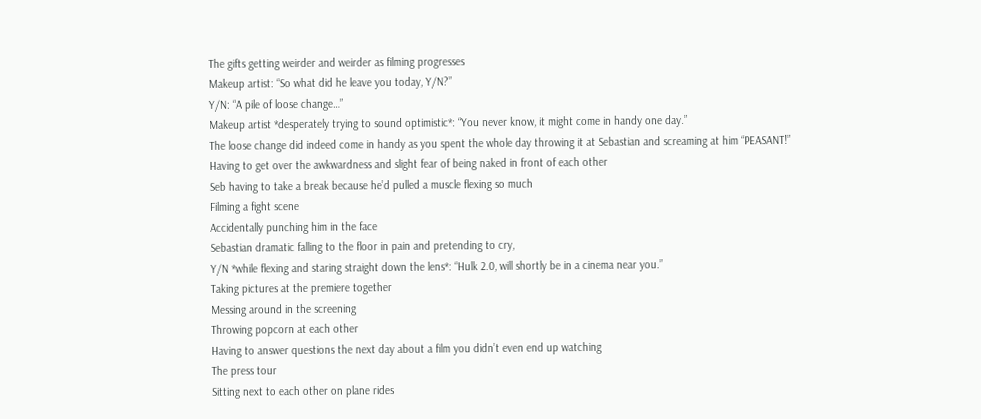The gifts getting weirder and weirder as filming progresses
Makeup artist: “So what did he leave you today, Y/N?”
Y/N: “A pile of loose change…”
Makeup artist *desperately trying to sound optimistic*: “You never know, it might come in handy one day.”
The loose change did indeed come in handy as you spent the whole day throwing it at Sebastian and screaming at him “PEASANT!”
Having to get over the awkwardness and slight fear of being naked in front of each other
Seb having to take a break because he’d pulled a muscle flexing so much
Filming a fight scene
Accidentally punching him in the face
Sebastian dramatic falling to the floor in pain and pretending to cry,
Y/N *while flexing and staring straight down the lens*: “Hulk 2.0, will shortly be in a cinema near you.”
Taking pictures at the premiere together
Messing around in the screening
Throwing popcorn at each other
Having to answer questions the next day about a film you didn’t even end up watching
The press tour
Sitting next to each other on plane rides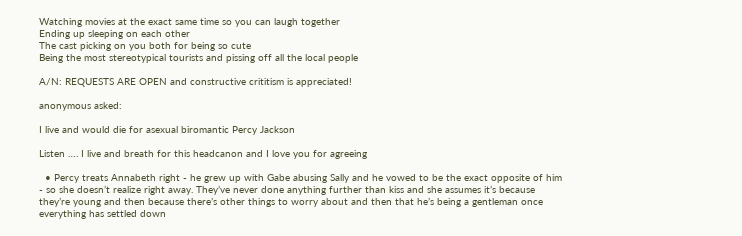Watching movies at the exact same time so you can laugh together
Ending up sleeping on each other
The cast picking on you both for being so cute
Being the most stereotypical tourists and pissing off all the local people

A/N: REQUESTS ARE OPEN and constructive crititism is appreciated!

anonymous asked:

I live and would die for asexual biromantic Percy Jackson

Listen …. I live and breath for this headcanon and I love you for agreeing

  • Percy treats Annabeth right - he grew up with Gabe abusing Sally and he vowed to be the exact opposite of him - so she doesn’t realize right away. They’ve never done anything further than kiss and she assumes it’s because they’re young and then because there’s other things to worry about and then that he’s being a gentleman once everything has settled down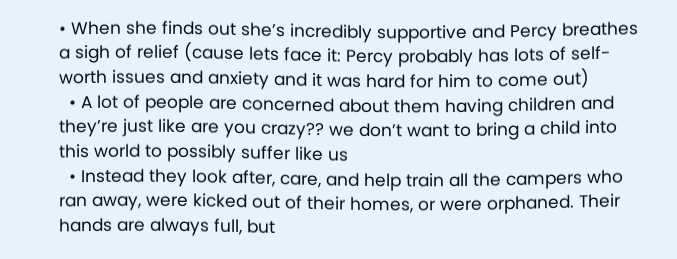• When she finds out she’s incredibly supportive and Percy breathes a sigh of relief (cause lets face it: Percy probably has lots of self-worth issues and anxiety and it was hard for him to come out)
  • A lot of people are concerned about them having children and they’re just like are you crazy?? we don’t want to bring a child into this world to possibly suffer like us
  • Instead they look after, care, and help train all the campers who ran away, were kicked out of their homes, or were orphaned. Their hands are always full, but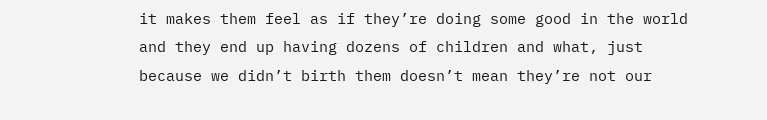it makes them feel as if they’re doing some good in the world and they end up having dozens of children and what, just because we didn’t birth them doesn’t mean they’re not our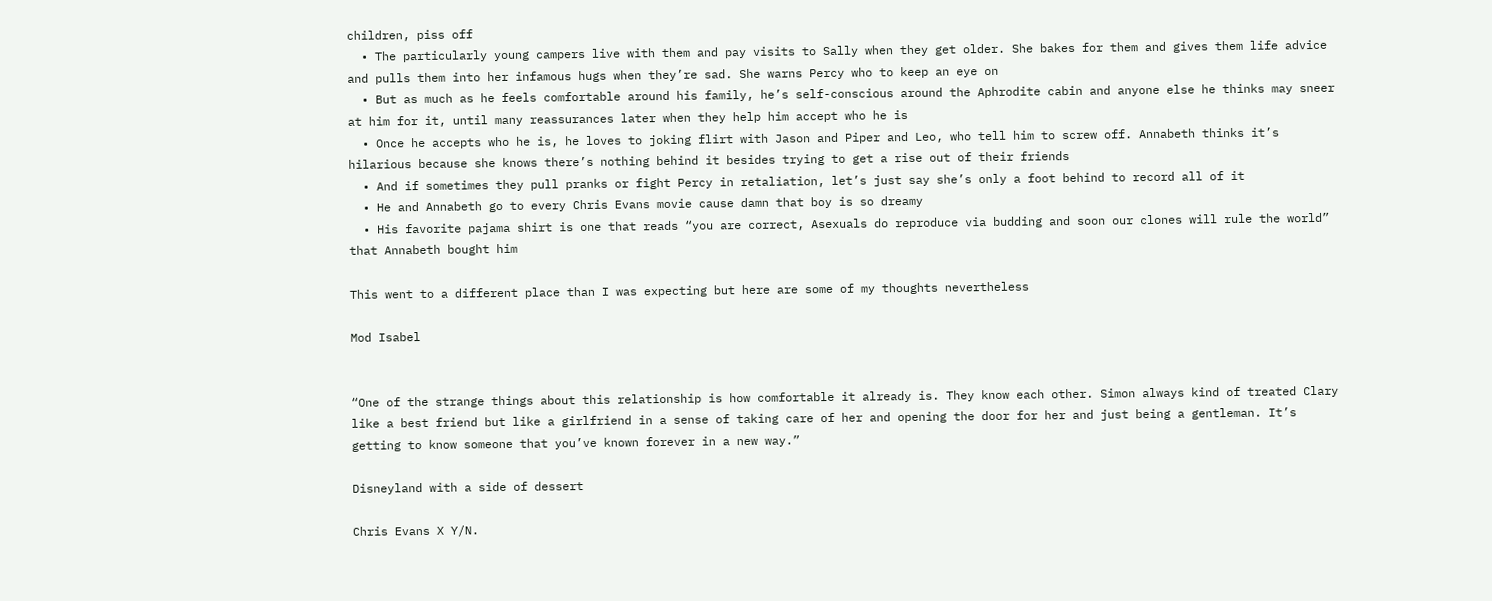children, piss off
  • The particularly young campers live with them and pay visits to Sally when they get older. She bakes for them and gives them life advice and pulls them into her infamous hugs when they’re sad. She warns Percy who to keep an eye on
  • But as much as he feels comfortable around his family, he’s self-conscious around the Aphrodite cabin and anyone else he thinks may sneer at him for it, until many reassurances later when they help him accept who he is
  • Once he accepts who he is, he loves to joking flirt with Jason and Piper and Leo, who tell him to screw off. Annabeth thinks it’s hilarious because she knows there’s nothing behind it besides trying to get a rise out of their friends
  • And if sometimes they pull pranks or fight Percy in retaliation, let’s just say she’s only a foot behind to record all of it
  • He and Annabeth go to every Chris Evans movie cause damn that boy is so dreamy
  • His favorite pajama shirt is one that reads “you are correct, Asexuals do reproduce via budding and soon our clones will rule the world” that Annabeth bought him

This went to a different place than I was expecting but here are some of my thoughts nevertheless

Mod Isabel


“One of the strange things about this relationship is how comfortable it already is. They know each other. Simon always kind of treated Clary like a best friend but like a girlfriend in a sense of taking care of her and opening the door for her and just being a gentleman. It’s getting to know someone that you’ve known forever in a new way.”

Disneyland with a side of dessert

Chris Evans X Y/N.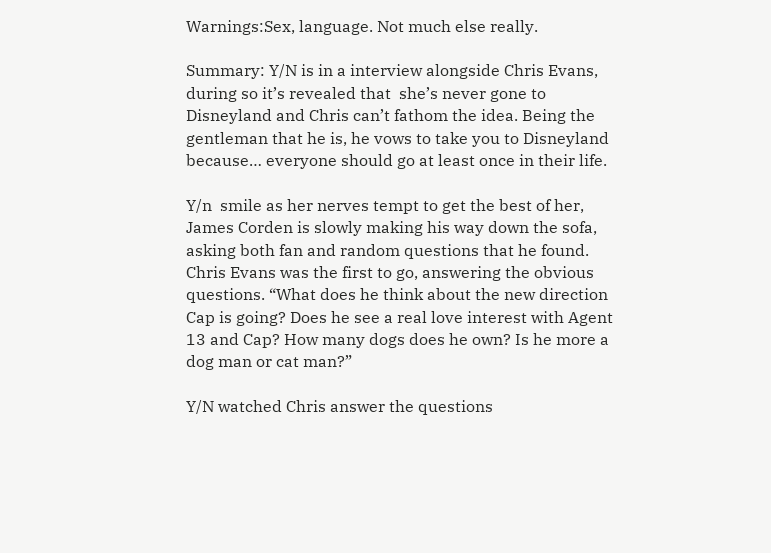Warnings:Sex, language. Not much else really.

Summary: Y/N is in a interview alongside Chris Evans, during so it’s revealed that  she’s never gone to Disneyland and Chris can’t fathom the idea. Being the gentleman that he is, he vows to take you to Disneyland because… everyone should go at least once in their life.

Y/n  smile as her nerves tempt to get the best of her, James Corden is slowly making his way down the sofa, asking both fan and random questions that he found. Chris Evans was the first to go, answering the obvious questions. “What does he think about the new direction Cap is going? Does he see a real love interest with Agent 13 and Cap? How many dogs does he own? Is he more a dog man or cat man?”

Y/N watched Chris answer the questions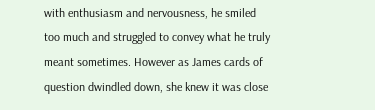with enthusiasm and nervousness, he smiled too much and struggled to convey what he truly meant sometimes. However as James cards of question dwindled down, she knew it was close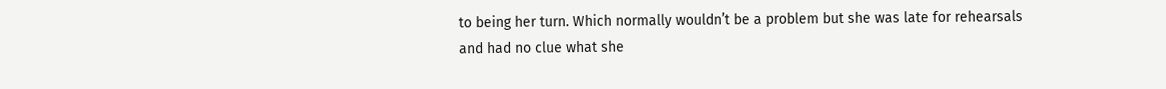to being her turn. Which normally wouldn’t be a problem but she was late for rehearsals and had no clue what she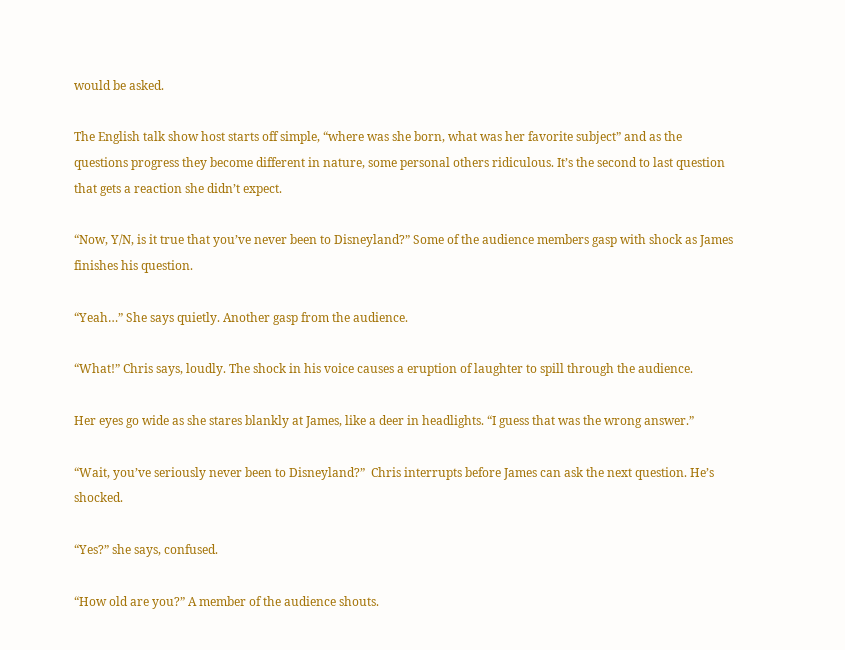would be asked.

The English talk show host starts off simple, “where was she born, what was her favorite subject” and as the questions progress they become different in nature, some personal others ridiculous. It’s the second to last question that gets a reaction she didn’t expect.

“Now, Y/N, is it true that you’ve never been to Disneyland?” Some of the audience members gasp with shock as James finishes his question.

“Yeah…” She says quietly. Another gasp from the audience.

“What!” Chris says, loudly. The shock in his voice causes a eruption of laughter to spill through the audience.

Her eyes go wide as she stares blankly at James, like a deer in headlights. “I guess that was the wrong answer.”

“Wait, you’ve seriously never been to Disneyland?”  Chris interrupts before James can ask the next question. He’s shocked.

“Yes?” she says, confused.

“How old are you?” A member of the audience shouts.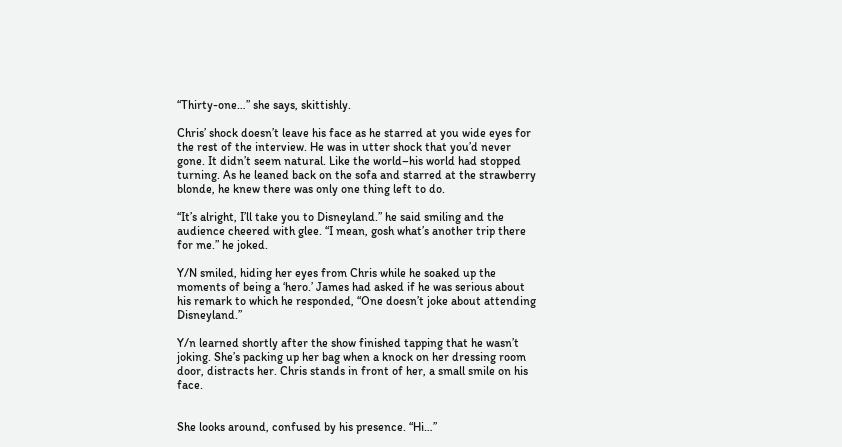“Thirty-one…” she says, skittishly.

Chris’ shock doesn’t leave his face as he starred at you wide eyes for the rest of the interview. He was in utter shock that you’d never gone. It didn’t seem natural. Like the world–his world had stopped turning. As he leaned back on the sofa and starred at the strawberry blonde, he knew there was only one thing left to do.

“It’s alright, I’ll take you to Disneyland.” he said smiling and the audience cheered with glee. “I mean, gosh what’s another trip there for me.” he joked.

Y/N smiled, hiding her eyes from Chris while he soaked up the moments of being a ‘hero.’ James had asked if he was serious about his remark to which he responded, “One doesn’t joke about attending Disneyland.”

Y/n learned shortly after the show finished tapping that he wasn’t joking. She’s packing up her bag when a knock on her dressing room door, distracts her. Chris stands in front of her, a small smile on his face.


She looks around, confused by his presence. “Hi…”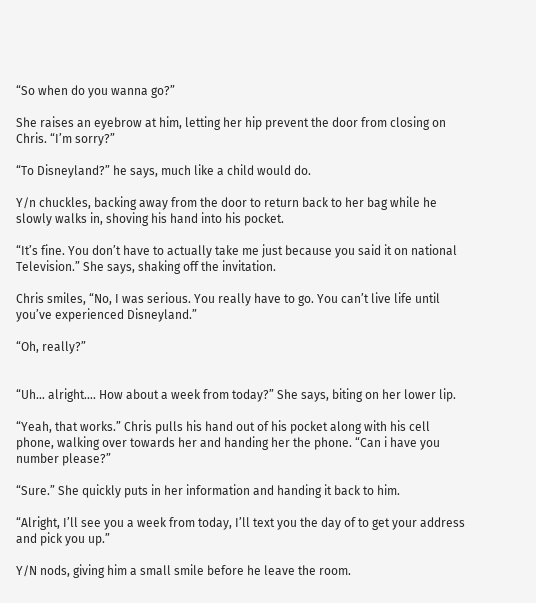“So when do you wanna go?”

She raises an eyebrow at him, letting her hip prevent the door from closing on Chris. “I’m sorry?”

“To Disneyland?” he says, much like a child would do.

Y/n chuckles, backing away from the door to return back to her bag while he slowly walks in, shoving his hand into his pocket.

“It’s fine. You don’t have to actually take me just because you said it on national Television.” She says, shaking off the invitation.

Chris smiles, “No, I was serious. You really have to go. You can’t live life until you’ve experienced Disneyland.”

“Oh, really?”


“Uh… alright…. How about a week from today?” She says, biting on her lower lip.

“Yeah, that works.” Chris pulls his hand out of his pocket along with his cell phone, walking over towards her and handing her the phone. “Can i have you number please?”

“Sure.” She quickly puts in her information and handing it back to him.

“Alright, I’ll see you a week from today, I’ll text you the day of to get your address and pick you up.”

Y/N nods, giving him a small smile before he leave the room.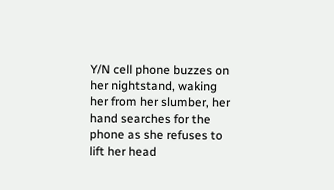Y/N cell phone buzzes on her nightstand, waking her from her slumber, her hand searches for the phone as she refuses to lift her head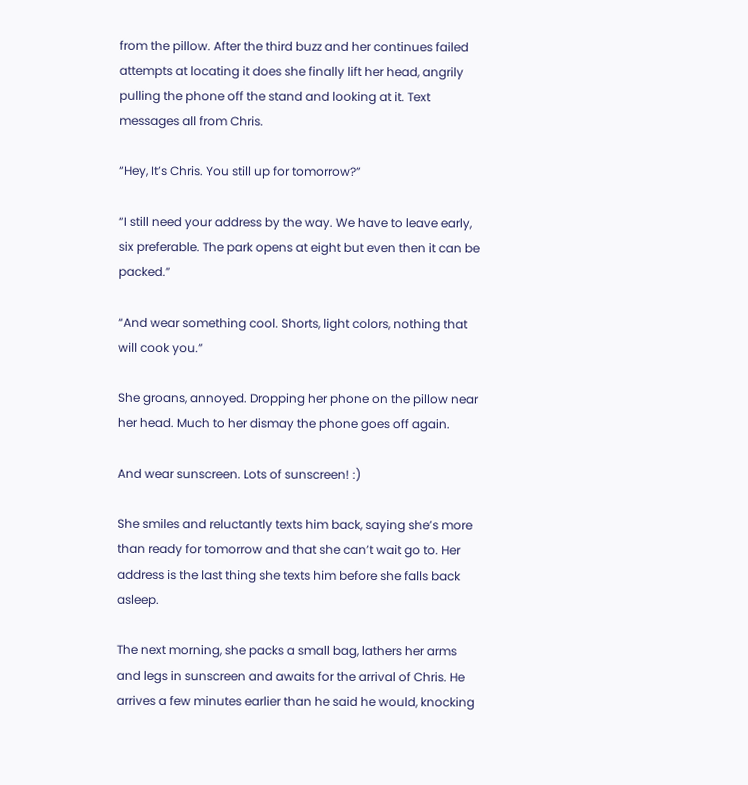from the pillow. After the third buzz and her continues failed attempts at locating it does she finally lift her head, angrily pulling the phone off the stand and looking at it. Text  messages all from Chris.

“Hey, It’s Chris. You still up for tomorrow?”

“I still need your address by the way. We have to leave early, six preferable. The park opens at eight but even then it can be packed.”

“And wear something cool. Shorts, light colors, nothing that will cook you.”

She groans, annoyed. Dropping her phone on the pillow near her head. Much to her dismay the phone goes off again.

And wear sunscreen. Lots of sunscreen! :)

She smiles and reluctantly texts him back, saying she’s more than ready for tomorrow and that she can’t wait go to. Her address is the last thing she texts him before she falls back asleep.

The next morning, she packs a small bag, lathers her arms and legs in sunscreen and awaits for the arrival of Chris. He arrives a few minutes earlier than he said he would, knocking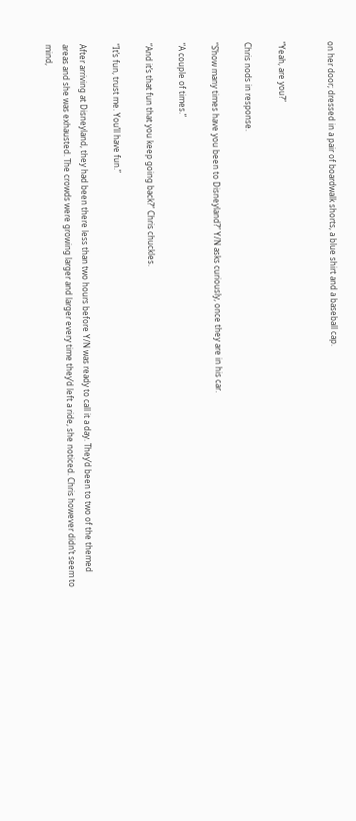on her door; dressed in a pair of boardwalk shorts, a blue shirt and a baseball cap.


“Yeah, are you?”

Chris nods in response.

“S’how many times have you been to Disneyland?” Y/N asks curiously, once they are in his car.

“A couple of times.”

“And it’s that fun that you keep going back?” Chris chuckles.

“It’s fun, trust me. You’ll have fun.”

After arriving at Disneyland, they had been there less than two hours before Y/N was ready to call it a day. They’d been to two of the themed areas and she was exhausted. The crowds were growing larger and larger every time they’d left a ride, she noticed. Chris however didn’t seem to mind,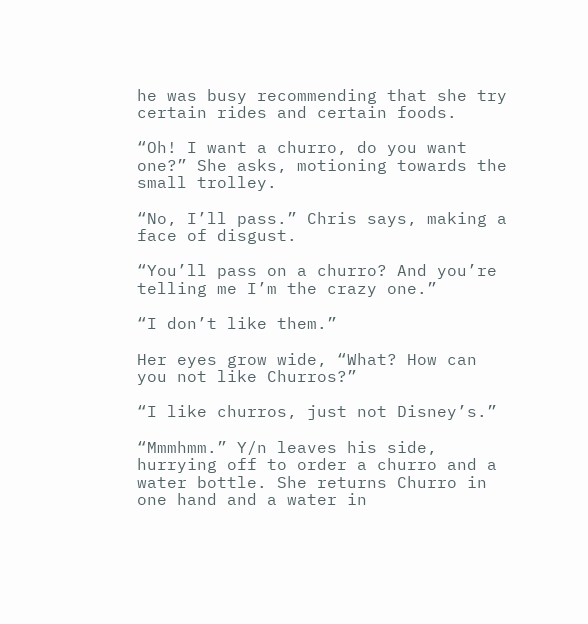he was busy recommending that she try certain rides and certain foods.

“Oh! I want a churro, do you want one?” She asks, motioning towards the small trolley.

“No, I’ll pass.” Chris says, making a face of disgust.

“You’ll pass on a churro? And you’re telling me I’m the crazy one.”

“I don’t like them.”

Her eyes grow wide, “What? How can you not like Churros?”

“I like churros, just not Disney’s.”

“Mmmhmm.” Y/n leaves his side, hurrying off to order a churro and a water bottle. She returns Churro in one hand and a water in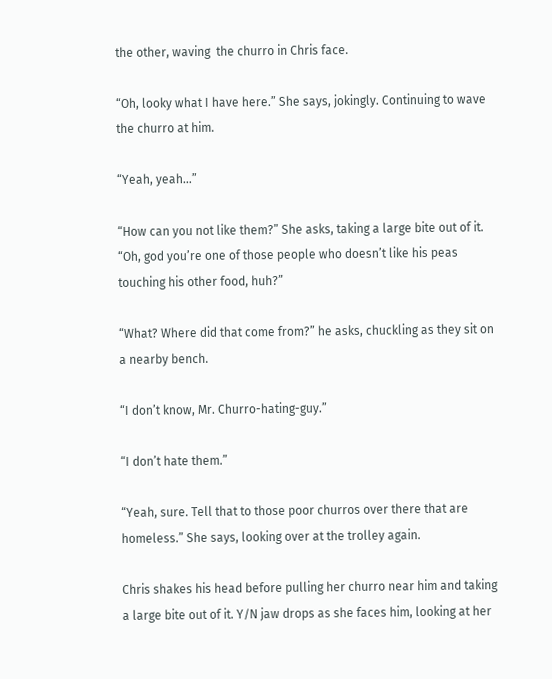the other, waving  the churro in Chris face.

“Oh, looky what I have here.” She says, jokingly. Continuing to wave the churro at him.

“Yeah, yeah…”

“How can you not like them?” She asks, taking a large bite out of it. “Oh, god you’re one of those people who doesn’t like his peas touching his other food, huh?”

“What? Where did that come from?” he asks, chuckling as they sit on a nearby bench.

“I don’t know, Mr. Churro-hating-guy.”

“I don’t hate them.”

“Yeah, sure. Tell that to those poor churros over there that are homeless.” She says, looking over at the trolley again.

Chris shakes his head before pulling her churro near him and taking a large bite out of it. Y/N jaw drops as she faces him, looking at her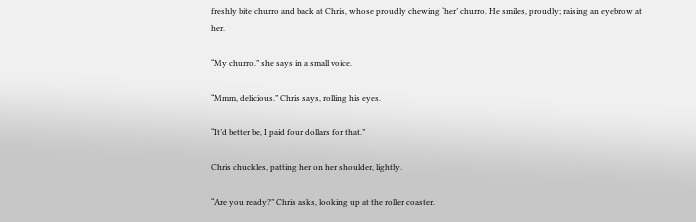freshly bite churro and back at Chris, whose proudly chewing ‘her’ churro. He smiles, proudly; raising an eyebrow at her.

“My churro.” she says in a small voice.

“Mmm, delicious.” Chris says, rolling his eyes.

“It’d better be, I paid four dollars for that.”

Chris chuckles, patting her on her shoulder, lightly.

“Are you ready?” Chris asks, looking up at the roller coaster.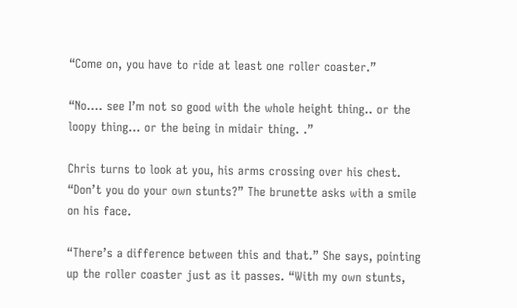“Come on, you have to ride at least one roller coaster.”

“No…. see I’m not so good with the whole height thing.. or the loopy thing… or the being in midair thing. .”

Chris turns to look at you, his arms crossing over his chest. “Don’t you do your own stunts?” The brunette asks with a smile on his face.

“There’s a difference between this and that.” She says, pointing up the roller coaster just as it passes. “With my own stunts,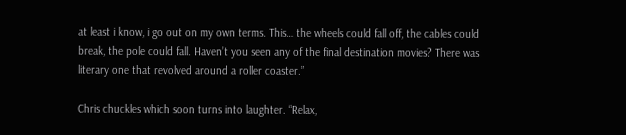at least i know, i go out on my own terms. This… the wheels could fall off, the cables could break, the pole could fall. Haven’t you seen any of the final destination movies? There was literary one that revolved around a roller coaster.”

Chris chuckles which soon turns into laughter. “Relax,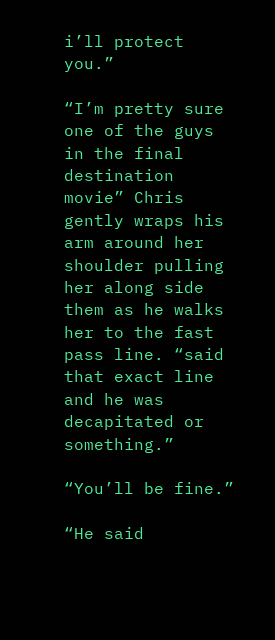i’ll protect you.”

“I’m pretty sure one of the guys in the final destination movie” Chris gently wraps his arm around her shoulder pulling her along side them as he walks her to the fast pass line. “said that exact line and he was decapitated or something.”

“You’ll be fine.”

“He said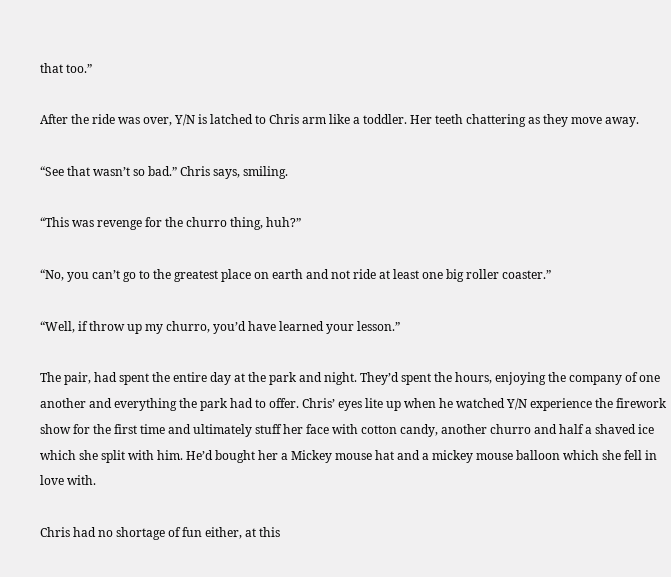that too.”

After the ride was over, Y/N is latched to Chris arm like a toddler. Her teeth chattering as they move away.

“See that wasn’t so bad.” Chris says, smiling.

“This was revenge for the churro thing, huh?”

“No, you can’t go to the greatest place on earth and not ride at least one big roller coaster.”

“Well, if throw up my churro, you’d have learned your lesson.”

The pair, had spent the entire day at the park and night. They’d spent the hours, enjoying the company of one another and everything the park had to offer. Chris’ eyes lite up when he watched Y/N experience the firework show for the first time and ultimately stuff her face with cotton candy, another churro and half a shaved ice which she split with him. He’d bought her a Mickey mouse hat and a mickey mouse balloon which she fell in love with.

Chris had no shortage of fun either, at this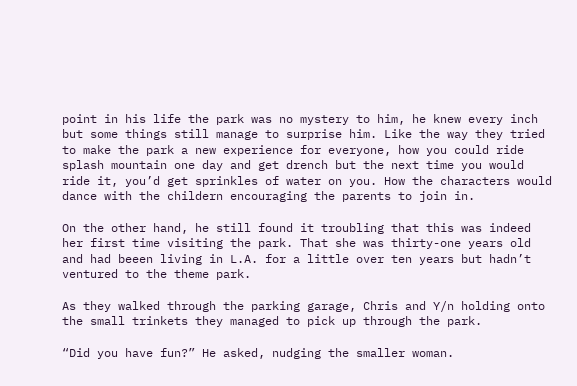point in his life the park was no mystery to him, he knew every inch but some things still manage to surprise him. Like the way they tried to make the park a new experience for everyone, how you could ride splash mountain one day and get drench but the next time you would ride it, you’d get sprinkles of water on you. How the characters would dance with the childern encouraging the parents to join in.

On the other hand, he still found it troubling that this was indeed her first time visiting the park. That she was thirty-one years old and had beeen living in L.A. for a little over ten years but hadn’t ventured to the theme park.

As they walked through the parking garage, Chris and Y/n holding onto the small trinkets they managed to pick up through the park.

“Did you have fun?” He asked, nudging the smaller woman.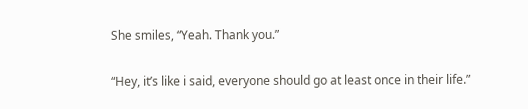She smiles, “Yeah. Thank you.”

“Hey, it’s like i said, everyone should go at least once in their life.”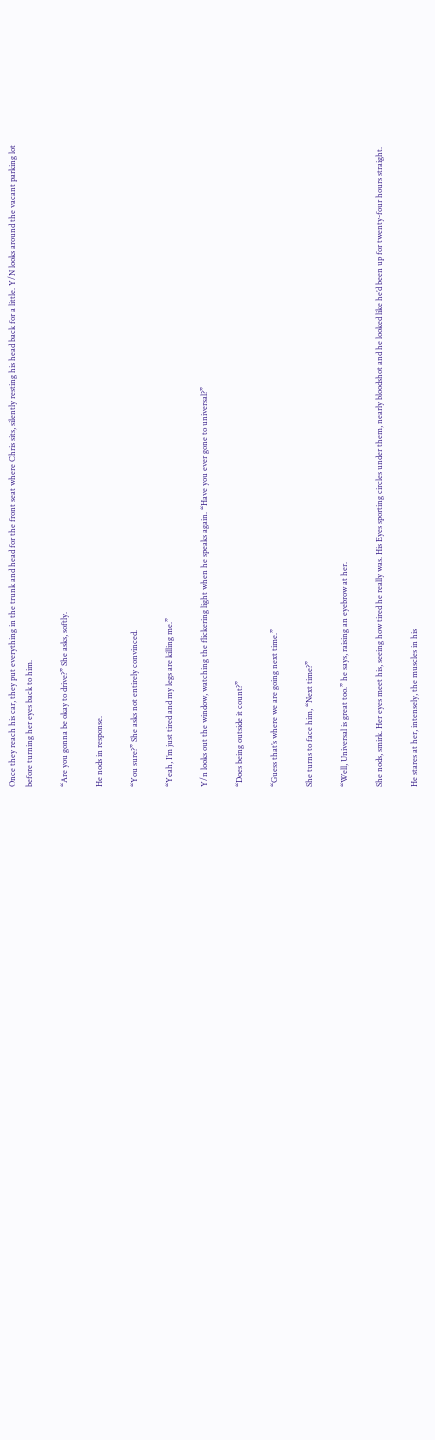Once they reach his car, they put everything in the trunk and head for the front seat where Chris sits, silently resting his head back for a little. Y/N looks around the vacant parking lot before turning her eyes back to him.

“Are you gonna be okay to drive?” She asks, softly.

He nods in response.

“You sure?” She asks not entirely convinced.

“Yeah, I’m just tired and my legs are killing me.”

Y/n looks out the window, watching the flickering light when he speaks again. “Have you ever gone to universal?”

“Does being outside it count?”

“Guess that’s where we are going next time.”

She turns to face him, “Next time?”

“Well, Universal is great too.” he says, raising an eyebrow at her.

She nods, smirk. Her eyes meet his, seeing how tired he really was. His Eyes sporting circles under them, nearly bloodshot and he looked like he’d been up for twenty-four hours straight.

He stares at her, intensely, the muscles in his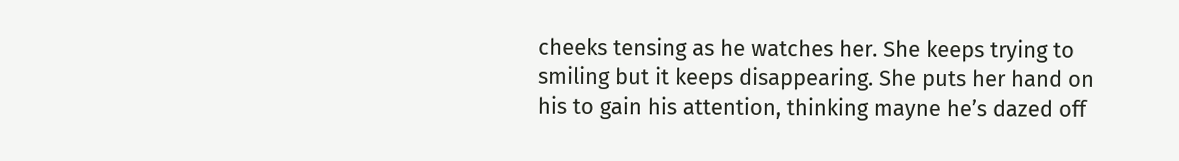cheeks tensing as he watches her. She keeps trying to smiling but it keeps disappearing. She puts her hand on his to gain his attention, thinking mayne he’s dazed off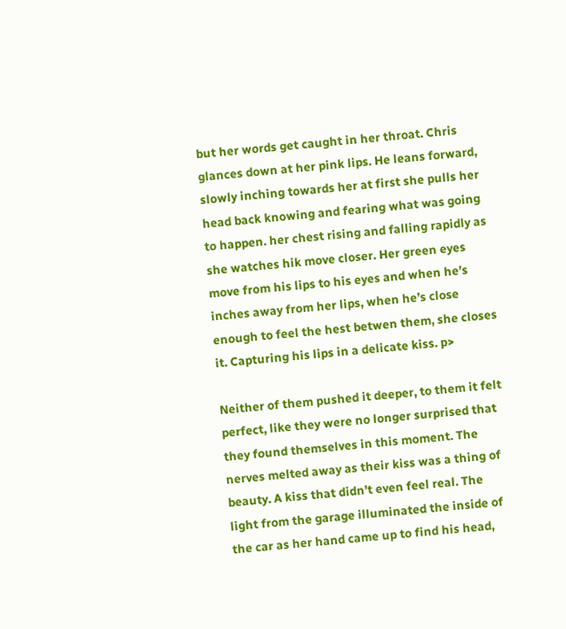but her words get caught in her throat. Chris glances down at her pink lips. He leans forward, slowly inching towards her at first she pulls her head back knowing and fearing what was going to happen. her chest rising and falling rapidly as she watches hik move closer. Her green eyes move from his lips to his eyes and when he’s inches away from her lips, when he’s close enough to feel the hest betwen them, she closes it. Capturing his lips in a delicate kiss. p>

Neither of them pushed it deeper, to them it felt perfect, like they were no longer surprised that they found themselves in this moment. The nerves melted away as their kiss was a thing of beauty. A kiss that didn’t even feel real. The light from the garage illuminated the inside of the car as her hand came up to find his head,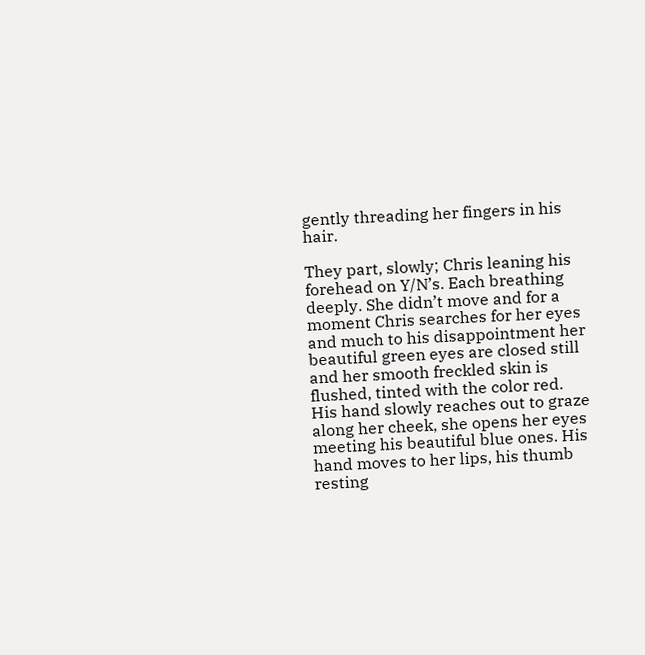gently threading her fingers in his hair.

They part, slowly; Chris leaning his forehead on Y/N’s. Each breathing deeply. She didn’t move and for a moment Chris searches for her eyes and much to his disappointment her beautiful green eyes are closed still and her smooth freckled skin is flushed, tinted with the color red. His hand slowly reaches out to graze along her cheek, she opens her eyes meeting his beautiful blue ones. His hand moves to her lips, his thumb resting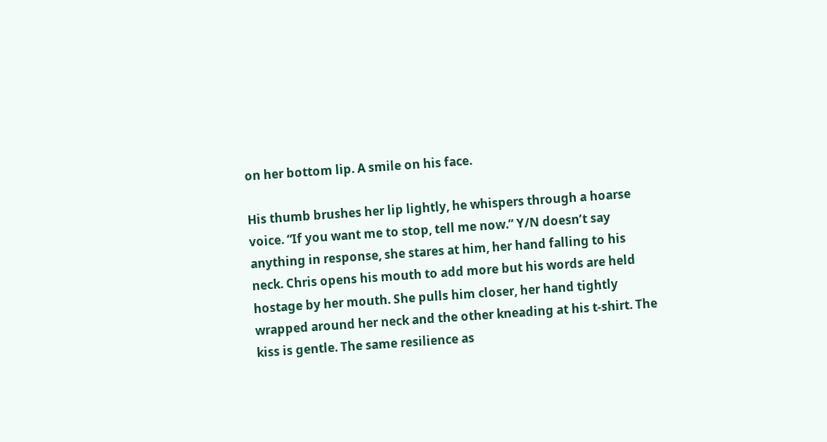on her bottom lip. A smile on his face.

His thumb brushes her lip lightly, he whispers through a hoarse voice. “If you want me to stop, tell me now.” Y/N doesn’t say anything in response, she stares at him, her hand falling to his neck. Chris opens his mouth to add more but his words are held hostage by her mouth. She pulls him closer, her hand tightly wrapped around her neck and the other kneading at his t-shirt. The kiss is gentle. The same resilience as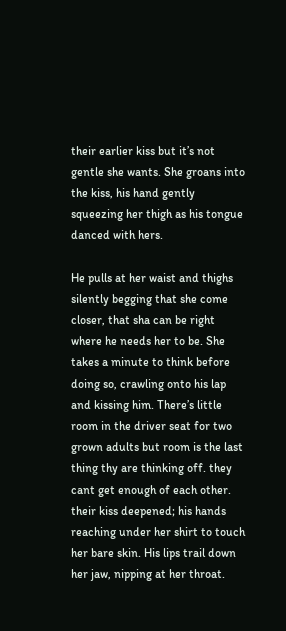their earlier kiss but it’s not gentle she wants. She groans into the kiss, his hand gently squeezing her thigh as his tongue danced with hers.

He pulls at her waist and thighs silently begging that she come closer, that sha can be right where he needs her to be. She takes a minute to think before doing so, crawling onto his lap and kissing him. There’s little room in the driver seat for two grown adults but room is the last thing thy are thinking off. they cant get enough of each other. their kiss deepened; his hands reaching under her shirt to touch her bare skin. His lips trail down her jaw, nipping at her throat.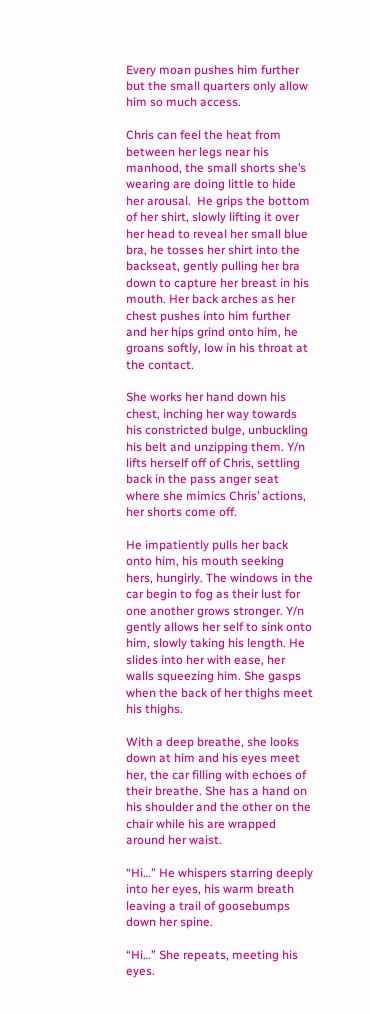Every moan pushes him further but the small quarters only allow him so much access.

Chris can feel the heat from between her legs near his manhood, the small shorts she’s wearing are doing little to hide her arousal.  He grips the bottom of her shirt, slowly lifting it over her head to reveal her small blue bra, he tosses her shirt into the backseat, gently pulling her bra down to capture her breast in his mouth. Her back arches as her chest pushes into him further and her hips grind onto him, he groans softly, low in his throat at the contact.

She works her hand down his chest, inching her way towards his constricted bulge, unbuckling his belt and unzipping them. Y/n lifts herself off of Chris, settling back in the pass anger seat where she mimics Chris’ actions, her shorts come off.

He impatiently pulls her back onto him, his mouth seeking hers, hungirly. The windows in the car begin to fog as their lust for one another grows stronger. Y/n gently allows her self to sink onto him, slowly taking his length. He slides into her with ease, her walls squeezing him. She gasps when the back of her thighs meet his thighs.

With a deep breathe, she looks down at him and his eyes meet her, the car filling with echoes of their breathe. She has a hand on his shoulder and the other on the chair while his are wrapped around her waist.

“Hi…” He whispers starring deeply into her eyes, his warm breath leaving a trail of goosebumps down her spine.

“Hi…” She repeats, meeting his eyes.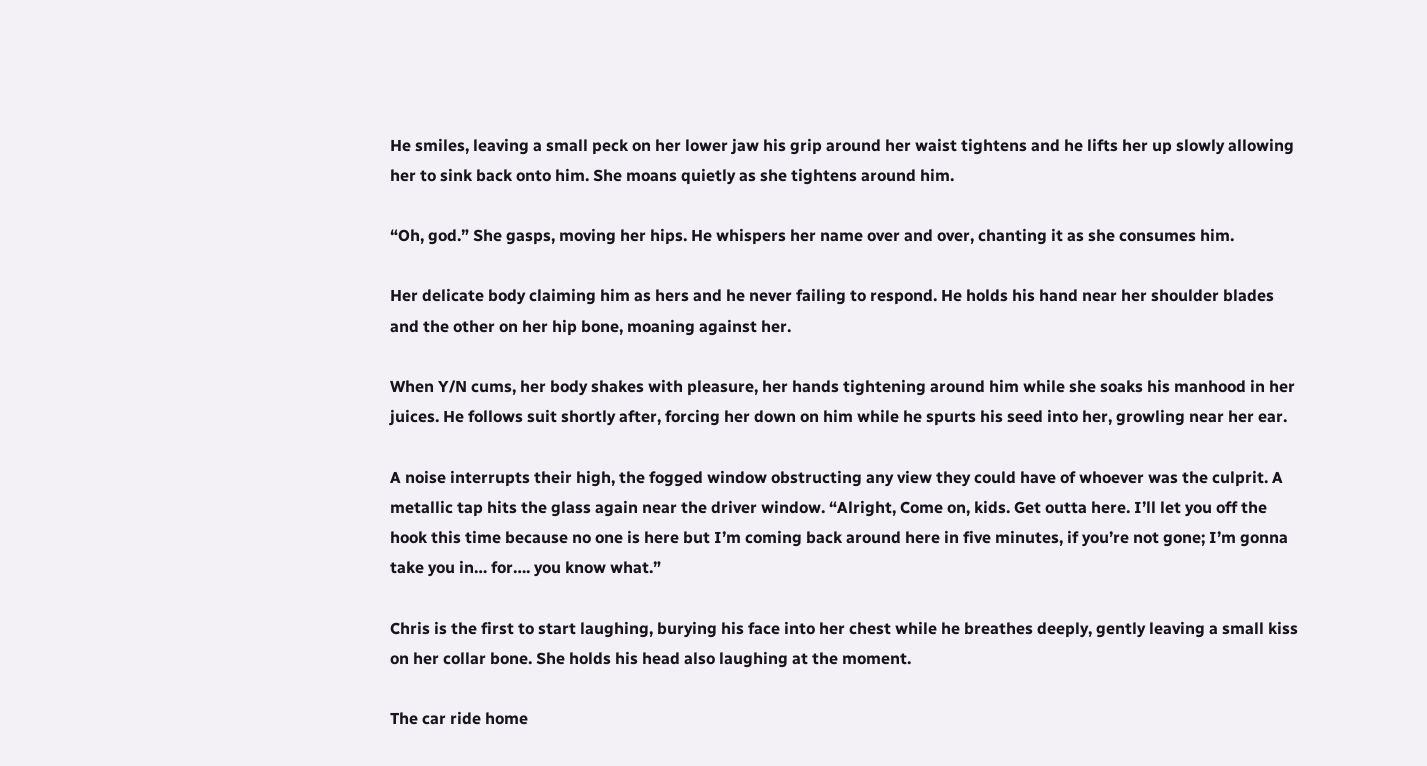He smiles, leaving a small peck on her lower jaw his grip around her waist tightens and he lifts her up slowly allowing her to sink back onto him. She moans quietly as she tightens around him.

“Oh, god.” She gasps, moving her hips. He whispers her name over and over, chanting it as she consumes him.

Her delicate body claiming him as hers and he never failing to respond. He holds his hand near her shoulder blades and the other on her hip bone, moaning against her.

When Y/N cums, her body shakes with pleasure, her hands tightening around him while she soaks his manhood in her juices. He follows suit shortly after, forcing her down on him while he spurts his seed into her, growling near her ear.

A noise interrupts their high, the fogged window obstructing any view they could have of whoever was the culprit. A metallic tap hits the glass again near the driver window. “Alright, Come on, kids. Get outta here. I’ll let you off the hook this time because no one is here but I’m coming back around here in five minutes, if you’re not gone; I’m gonna take you in… for…. you know what.”

Chris is the first to start laughing, burying his face into her chest while he breathes deeply, gently leaving a small kiss on her collar bone. She holds his head also laughing at the moment.

The car ride home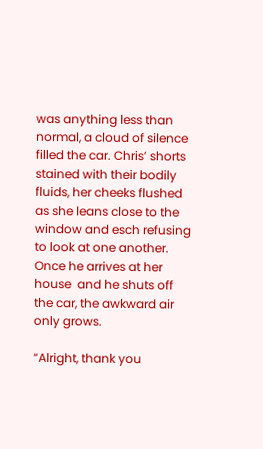was anything less than normal, a cloud of silence filled the car. Chris’ shorts stained with their bodily fluids, her cheeks flushed as she leans close to the window and esch refusing to look at one another. Once he arrives at her house  and he shuts off the car, the awkward air only grows.

“Alright, thank you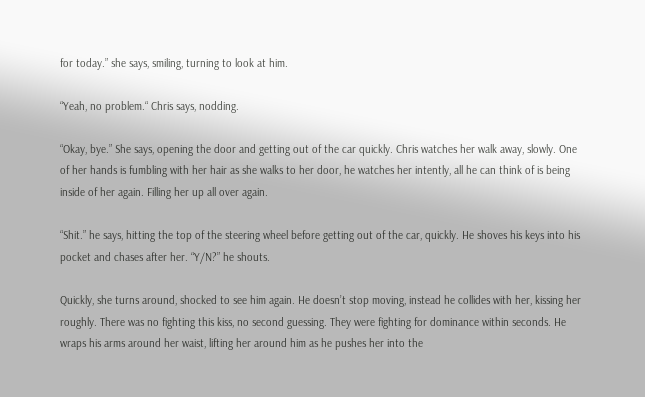for today.” she says, smiling, turning to look at him.

“Yeah, no problem.“ Chris says, nodding.

“Okay, bye.” She says, opening the door and getting out of the car quickly. Chris watches her walk away, slowly. One of her hands is fumbling with her hair as she walks to her door, he watches her intently, all he can think of is being inside of her again. Filling her up all over again.

“Shit.” he says, hitting the top of the steering wheel before getting out of the car, quickly. He shoves his keys into his pocket and chases after her. “Y/N?” he shouts.

Quickly, she turns around, shocked to see him again. He doesn’t stop moving, instead he collides with her, kissing her roughly. There was no fighting this kiss, no second guessing. They were fighting for dominance within seconds. He wraps his arms around her waist, lifting her around him as he pushes her into the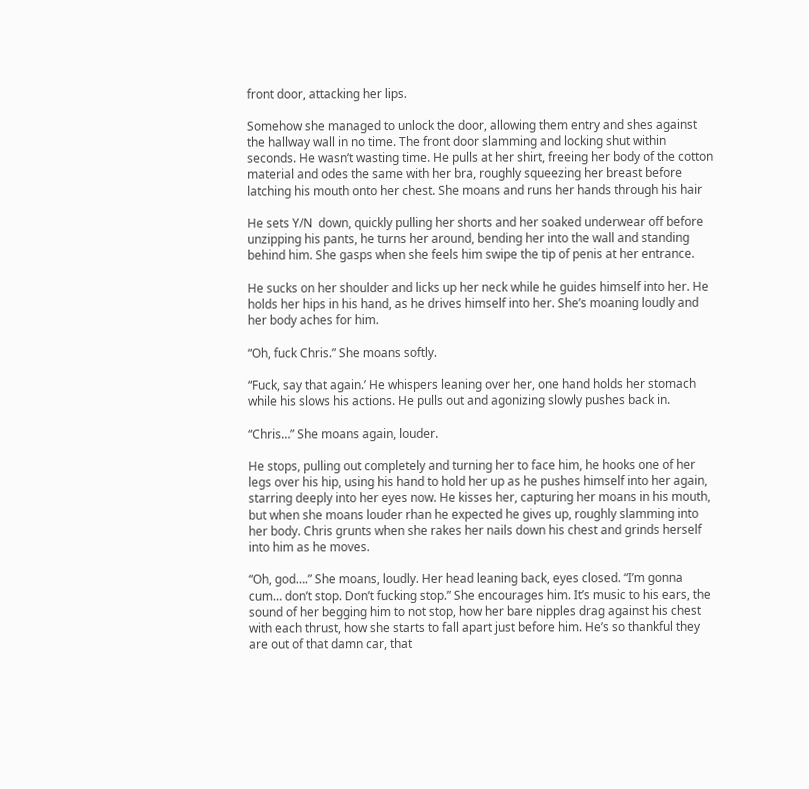front door, attacking her lips.

Somehow she managed to unlock the door, allowing them entry and shes against the hallway wall in no time. The front door slamming and locking shut within seconds. He wasn’t wasting time. He pulls at her shirt, freeing her body of the cotton material and odes the same with her bra, roughly squeezing her breast before latching his mouth onto her chest. She moans and runs her hands through his hair

He sets Y/N  down, quickly pulling her shorts and her soaked underwear off before unzipping his pants, he turns her around, bending her into the wall and standing behind him. She gasps when she feels him swipe the tip of penis at her entrance.

He sucks on her shoulder and licks up her neck while he guides himself into her. He holds her hips in his hand, as he drives himself into her. She’s moaning loudly and her body aches for him.

“Oh, fuck Chris.” She moans softly.

“Fuck, say that again.’ He whispers leaning over her, one hand holds her stomach while his slows his actions. He pulls out and agonizing slowly pushes back in.

“Chris…” She moans again, louder.

He stops, pulling out completely and turning her to face him, he hooks one of her legs over his hip, using his hand to hold her up as he pushes himself into her again, starring deeply into her eyes now. He kisses her, capturing her moans in his mouth, but when she moans louder rhan he expected he gives up, roughly slamming into her body. Chris grunts when she rakes her nails down his chest and grinds herself into him as he moves.

“Oh, god….” She moans, loudly. Her head leaning back, eyes closed. “I’m gonna cum… don’t stop. Don’t fucking stop.” She encourages him. It’s music to his ears, the sound of her begging him to not stop, how her bare nipples drag against his chest with each thrust, how she starts to fall apart just before him. He’s so thankful they are out of that damn car, that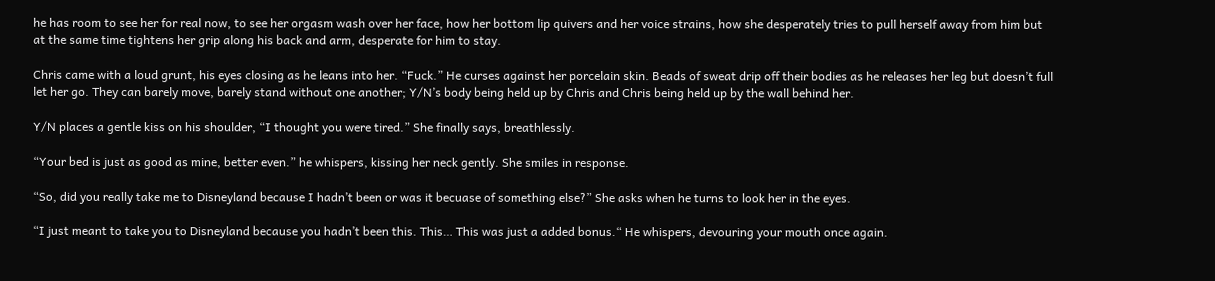he has room to see her for real now, to see her orgasm wash over her face, how her bottom lip quivers and her voice strains, how she desperately tries to pull herself away from him but at the same time tightens her grip along his back and arm, desperate for him to stay.

Chris came with a loud grunt, his eyes closing as he leans into her. “Fuck.” He curses against her porcelain skin. Beads of sweat drip off their bodies as he releases her leg but doesn’t full let her go. They can barely move, barely stand without one another; Y/N’s body being held up by Chris and Chris being held up by the wall behind her.

Y/N places a gentle kiss on his shoulder, “I thought you were tired.” She finally says, breathlessly.

“Your bed is just as good as mine, better even.” he whispers, kissing her neck gently. She smiles in response.

“So, did you really take me to Disneyland because I hadn’t been or was it becuase of something else?” She asks when he turns to look her in the eyes.

“I just meant to take you to Disneyland because you hadn’t been this. This… This was just a added bonus.“ He whispers, devouring your mouth once again.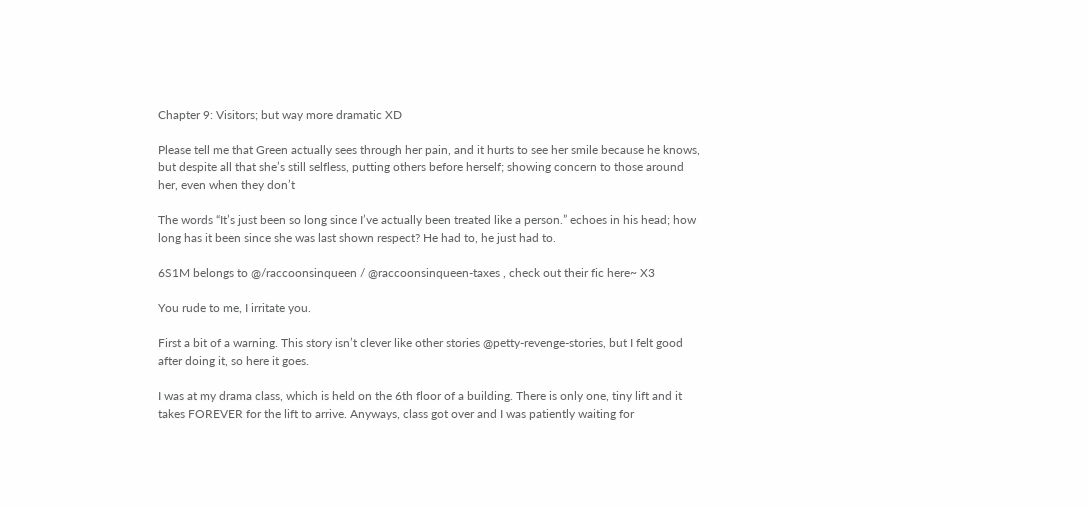Chapter 9: Visitors; but way more dramatic XD

Please tell me that Green actually sees through her pain, and it hurts to see her smile because he knows, but despite all that she’s still selfless, putting others before herself; showing concern to those around her, even when they don’t

The words “It’s just been so long since I’ve actually been treated like a person.” echoes in his head; how long has it been since she was last shown respect? He had to, he just had to.

6S1M belongs to @/raccoonsinqueen / @raccoonsinqueen-taxes , check out their fic here~ X3

You rude to me, I irritate you.

First a bit of a warning. This story isn’t clever like other stories @petty-revenge-stories, but I felt good after doing it, so here it goes.

I was at my drama class, which is held on the 6th floor of a building. There is only one, tiny lift and it takes FOREVER for the lift to arrive. Anyways, class got over and I was patiently waiting for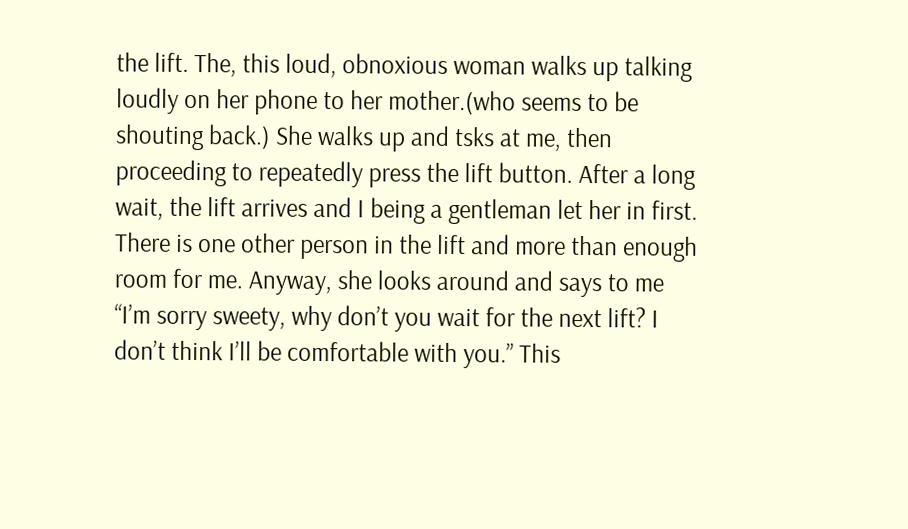the lift. The, this loud, obnoxious woman walks up talking loudly on her phone to her mother.(who seems to be shouting back.) She walks up and tsks at me, then proceeding to repeatedly press the lift button. After a long wait, the lift arrives and I being a gentleman let her in first. There is one other person in the lift and more than enough room for me. Anyway, she looks around and says to me “I’m sorry sweety, why don’t you wait for the next lift? I don’t think I’ll be comfortable with you.” This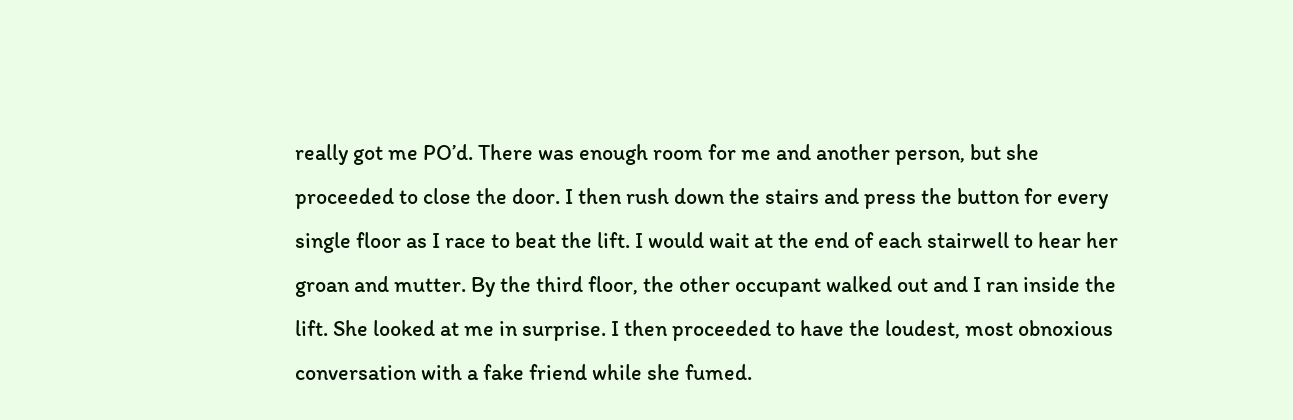really got me PO’d. There was enough room for me and another person, but she proceeded to close the door. I then rush down the stairs and press the button for every single floor as I race to beat the lift. I would wait at the end of each stairwell to hear her groan and mutter. By the third floor, the other occupant walked out and I ran inside the lift. She looked at me in surprise. I then proceeded to have the loudest, most obnoxious conversation with a fake friend while she fumed.